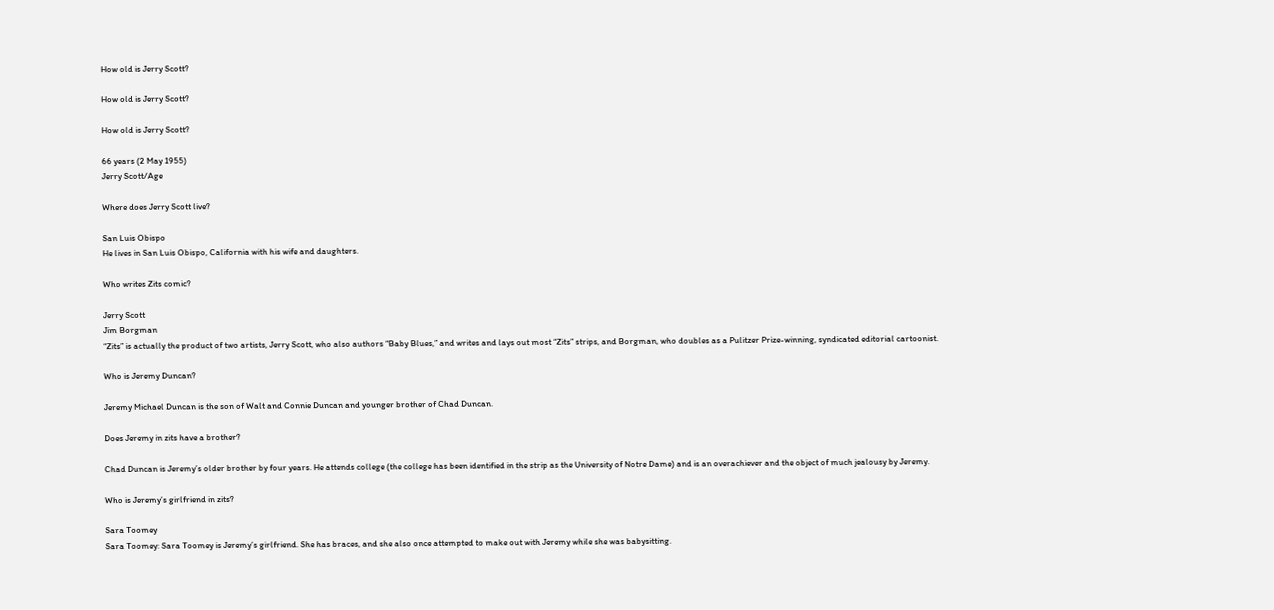How old is Jerry Scott?

How old is Jerry Scott?

How old is Jerry Scott?

66 years (2 May 1955)
Jerry Scott/Age

Where does Jerry Scott live?

San Luis Obispo
He lives in San Luis Obispo, California with his wife and daughters.

Who writes Zits comic?

Jerry Scott
Jim Borgman
“Zits” is actually the product of two artists, Jerry Scott, who also authors “Baby Blues,” and writes and lays out most “Zits” strips, and Borgman, who doubles as a Pulitzer Prize-winning, syndicated editorial cartoonist.

Who is Jeremy Duncan?

Jeremy Michael Duncan is the son of Walt and Connie Duncan and younger brother of Chad Duncan.

Does Jeremy in zits have a brother?

Chad Duncan is Jeremy’s older brother by four years. He attends college (the college has been identified in the strip as the University of Notre Dame) and is an overachiever and the object of much jealousy by Jeremy.

Who is Jeremy’s girlfriend in zits?

Sara Toomey
Sara Toomey: Sara Toomey is Jeremy’s girlfriend. She has braces, and she also once attempted to make out with Jeremy while she was babysitting.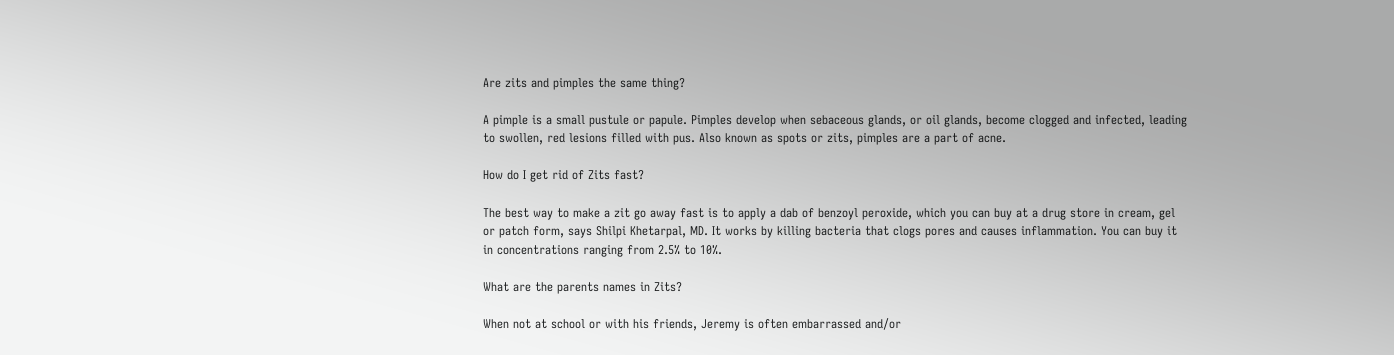Are zits and pimples the same thing?

A pimple is a small pustule or papule. Pimples develop when sebaceous glands, or oil glands, become clogged and infected, leading to swollen, red lesions filled with pus. Also known as spots or zits, pimples are a part of acne.

How do I get rid of Zits fast?

The best way to make a zit go away fast is to apply a dab of benzoyl peroxide, which you can buy at a drug store in cream, gel or patch form, says Shilpi Khetarpal, MD. It works by killing bacteria that clogs pores and causes inflammation. You can buy it in concentrations ranging from 2.5% to 10%.

What are the parents names in Zits?

When not at school or with his friends, Jeremy is often embarrassed and/or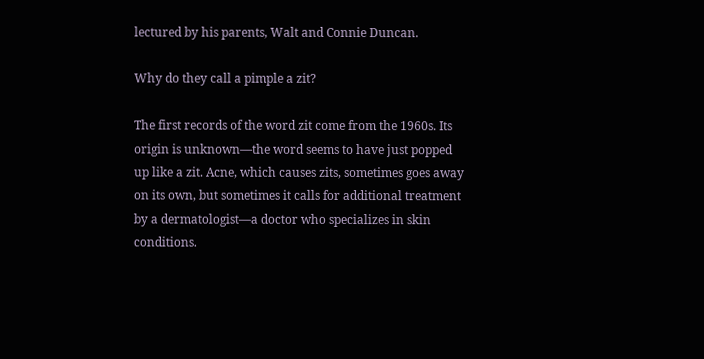lectured by his parents, Walt and Connie Duncan.

Why do they call a pimple a zit?

The first records of the word zit come from the 1960s. Its origin is unknown—the word seems to have just popped up like a zit. Acne, which causes zits, sometimes goes away on its own, but sometimes it calls for additional treatment by a dermatologist—a doctor who specializes in skin conditions.